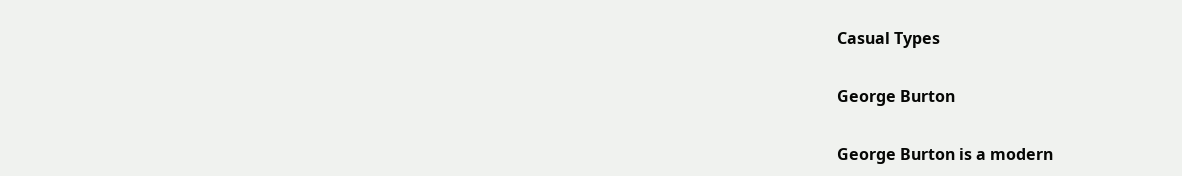Casual Types

George Burton

George Burton is a modern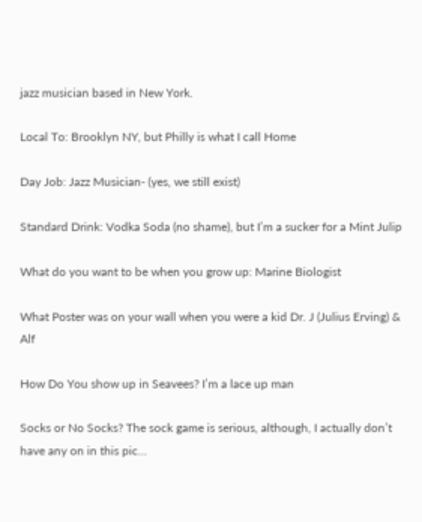jazz musician based in New York.

Local To: Brooklyn NY, but Philly is what I call Home

Day Job: Jazz Musician- (yes, we still exist)

Standard Drink: Vodka Soda (no shame), but I’m a sucker for a Mint Julip

What do you want to be when you grow up: Marine Biologist

What Poster was on your wall when you were a kid Dr. J (Julius Erving) & Alf

How Do You show up in Seavees? I’m a lace up man

Socks or No Socks? The sock game is serious, although, I actually don’t have any on in this pic…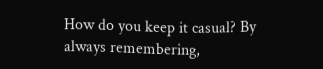How do you keep it casual? By always remembering,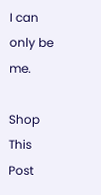I can only be me.

Shop This Post